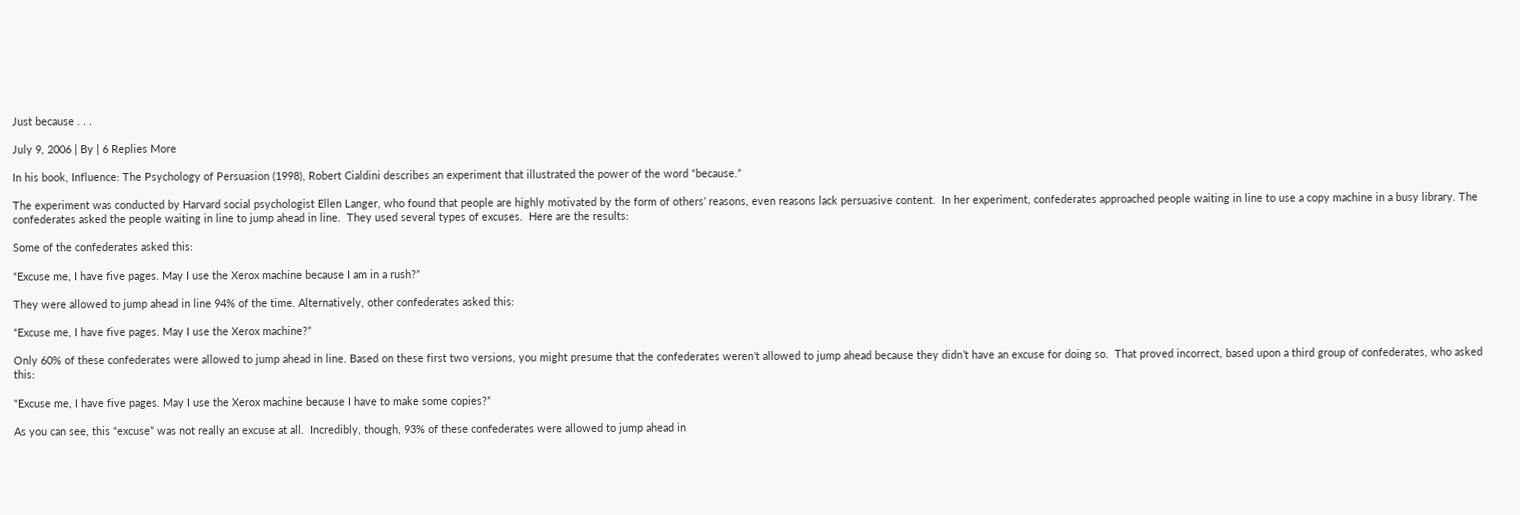Just because . . .

July 9, 2006 | By | 6 Replies More

In his book, Influence: The Psychology of Persuasion (1998), Robert Cialdini describes an experiment that illustrated the power of the word “because.”

The experiment was conducted by Harvard social psychologist Ellen Langer, who found that people are highly motivated by the form of others’ reasons, even reasons lack persuasive content.  In her experiment, confederates approached people waiting in line to use a copy machine in a busy library. The confederates asked the people waiting in line to jump ahead in line.  They used several types of excuses.  Here are the results:

Some of the confederates asked this:

“Excuse me, I have five pages. May I use the Xerox machine because I am in a rush?”

They were allowed to jump ahead in line 94% of the time. Alternatively, other confederates asked this:

“Excuse me, I have five pages. May I use the Xerox machine?”

Only 60% of these confederates were allowed to jump ahead in line. Based on these first two versions, you might presume that the confederates weren’t allowed to jump ahead because they didn’t have an excuse for doing so.  That proved incorrect, based upon a third group of confederates, who asked this:

“Excuse me, I have five pages. May I use the Xerox machine because I have to make some copies?”

As you can see, this “excuse” was not really an excuse at all.  Incredibly, though, 93% of these confederates were allowed to jump ahead in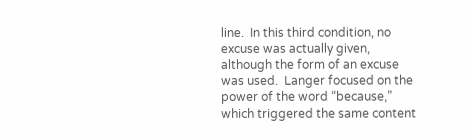line.  In this third condition, no excuse was actually given, although the form of an excuse was used.  Langer focused on the power of the word “because,” which triggered the same content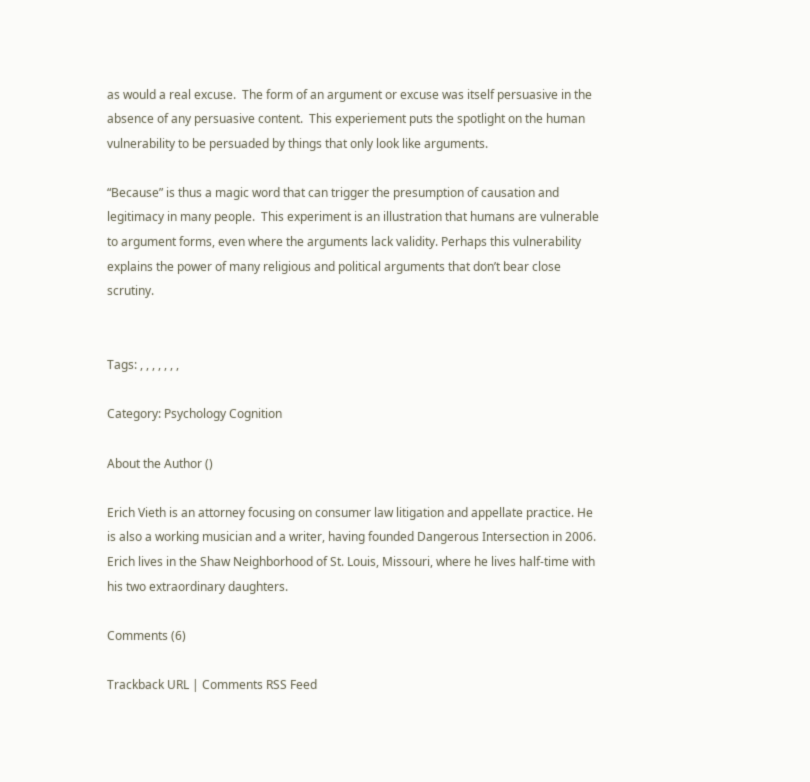as would a real excuse.  The form of an argument or excuse was itself persuasive in the absence of any persuasive content.  This experiement puts the spotlight on the human vulnerability to be persuaded by things that only look like arguments.

“Because” is thus a magic word that can trigger the presumption of causation and legitimacy in many people.  This experiment is an illustration that humans are vulnerable to argument forms, even where the arguments lack validity. Perhaps this vulnerability explains the power of many religious and political arguments that don’t bear close scrutiny.


Tags: , , , , , , ,

Category: Psychology Cognition

About the Author ()

Erich Vieth is an attorney focusing on consumer law litigation and appellate practice. He is also a working musician and a writer, having founded Dangerous Intersection in 2006. Erich lives in the Shaw Neighborhood of St. Louis, Missouri, where he lives half-time with his two extraordinary daughters.

Comments (6)

Trackback URL | Comments RSS Feed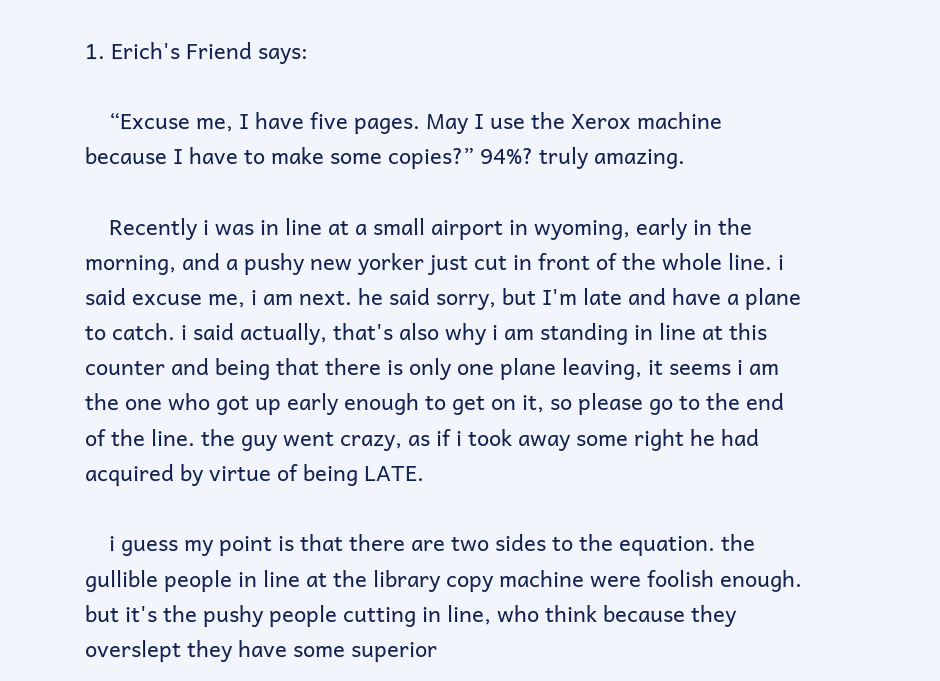1. Erich's Friend says:

    “Excuse me, I have five pages. May I use the Xerox machine because I have to make some copies?” 94%? truly amazing.

    Recently i was in line at a small airport in wyoming, early in the morning, and a pushy new yorker just cut in front of the whole line. i said excuse me, i am next. he said sorry, but I'm late and have a plane to catch. i said actually, that's also why i am standing in line at this counter and being that there is only one plane leaving, it seems i am the one who got up early enough to get on it, so please go to the end of the line. the guy went crazy, as if i took away some right he had acquired by virtue of being LATE.

    i guess my point is that there are two sides to the equation. the gullible people in line at the library copy machine were foolish enough. but it's the pushy people cutting in line, who think because they overslept they have some superior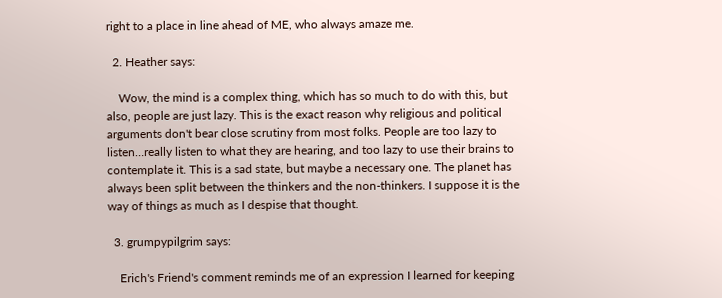right to a place in line ahead of ME, who always amaze me.

  2. Heather says:

    Wow, the mind is a complex thing, which has so much to do with this, but also, people are just lazy. This is the exact reason why religious and political arguments don't bear close scrutiny from most folks. People are too lazy to listen…really listen to what they are hearing, and too lazy to use their brains to contemplate it. This is a sad state, but maybe a necessary one. The planet has always been split between the thinkers and the non-thinkers. I suppose it is the way of things as much as I despise that thought.

  3. grumpypilgrim says:

    Erich's Friend's comment reminds me of an expression I learned for keeping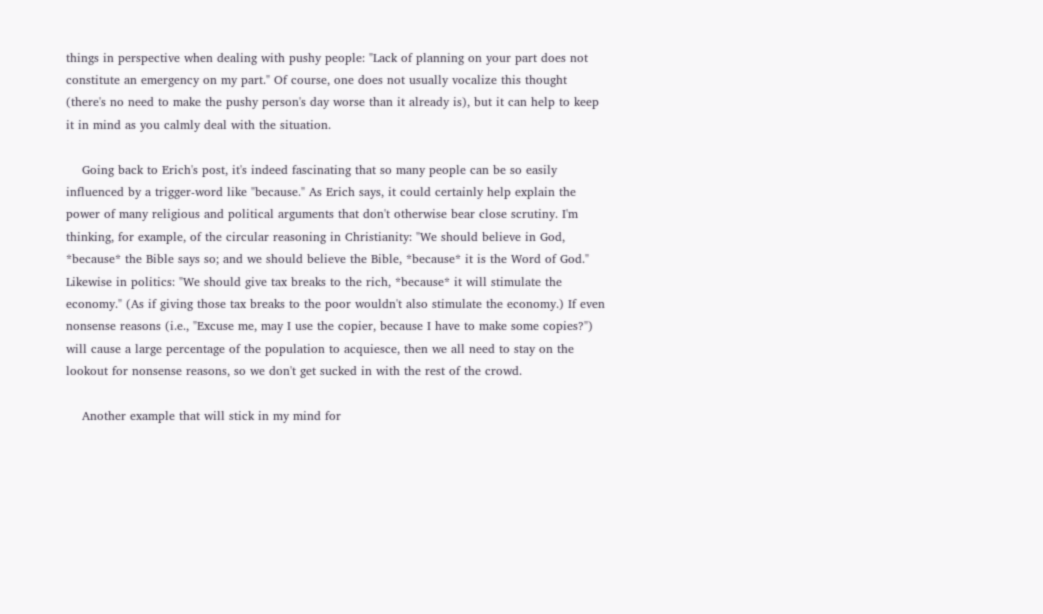things in perspective when dealing with pushy people: "Lack of planning on your part does not constitute an emergency on my part." Of course, one does not usually vocalize this thought (there's no need to make the pushy person's day worse than it already is), but it can help to keep it in mind as you calmly deal with the situation.

    Going back to Erich's post, it's indeed fascinating that so many people can be so easily influenced by a trigger-word like "because." As Erich says, it could certainly help explain the power of many religious and political arguments that don't otherwise bear close scrutiny. I'm thinking, for example, of the circular reasoning in Christianity: "We should believe in God, *because* the Bible says so; and we should believe the Bible, *because* it is the Word of God." Likewise in politics: "We should give tax breaks to the rich, *because* it will stimulate the economy." (As if giving those tax breaks to the poor wouldn't also stimulate the economy.) If even nonsense reasons (i.e., "Excuse me, may I use the copier, because I have to make some copies?") will cause a large percentage of the population to acquiesce, then we all need to stay on the lookout for nonsense reasons, so we don't get sucked in with the rest of the crowd.

    Another example that will stick in my mind for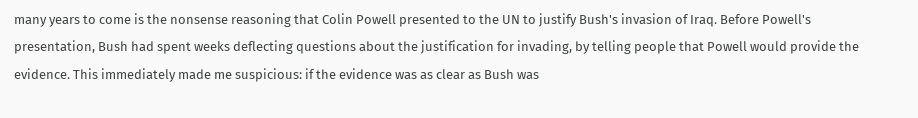many years to come is the nonsense reasoning that Colin Powell presented to the UN to justify Bush's invasion of Iraq. Before Powell's presentation, Bush had spent weeks deflecting questions about the justification for invading, by telling people that Powell would provide the evidence. This immediately made me suspicious: if the evidence was as clear as Bush was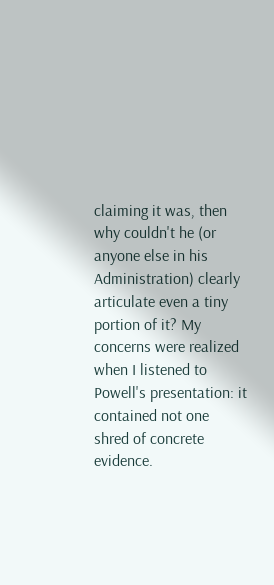claiming it was, then why couldn't he (or anyone else in his Administration) clearly articulate even a tiny portion of it? My concerns were realized when I listened to Powell's presentation: it contained not one shred of concrete evidence.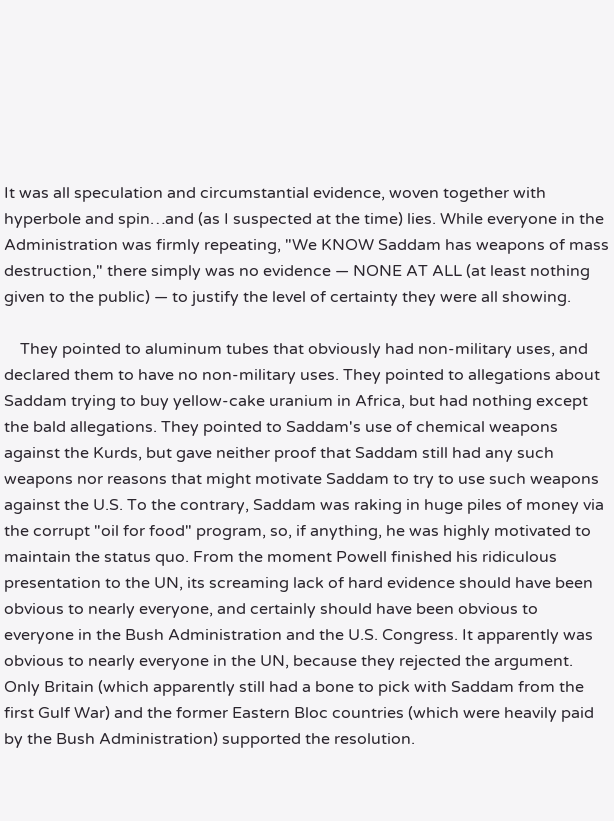It was all speculation and circumstantial evidence, woven together with hyperbole and spin…and (as I suspected at the time) lies. While everyone in the Administration was firmly repeating, "We KNOW Saddam has weapons of mass destruction," there simply was no evidence — NONE AT ALL (at least nothing given to the public) — to justify the level of certainty they were all showing.

    They pointed to aluminum tubes that obviously had non-military uses, and declared them to have no non-military uses. They pointed to allegations about Saddam trying to buy yellow-cake uranium in Africa, but had nothing except the bald allegations. They pointed to Saddam's use of chemical weapons against the Kurds, but gave neither proof that Saddam still had any such weapons nor reasons that might motivate Saddam to try to use such weapons against the U.S. To the contrary, Saddam was raking in huge piles of money via the corrupt "oil for food" program, so, if anything, he was highly motivated to maintain the status quo. From the moment Powell finished his ridiculous presentation to the UN, its screaming lack of hard evidence should have been obvious to nearly everyone, and certainly should have been obvious to everyone in the Bush Administration and the U.S. Congress. It apparently was obvious to nearly everyone in the UN, because they rejected the argument. Only Britain (which apparently still had a bone to pick with Saddam from the first Gulf War) and the former Eastern Bloc countries (which were heavily paid by the Bush Administration) supported the resolution.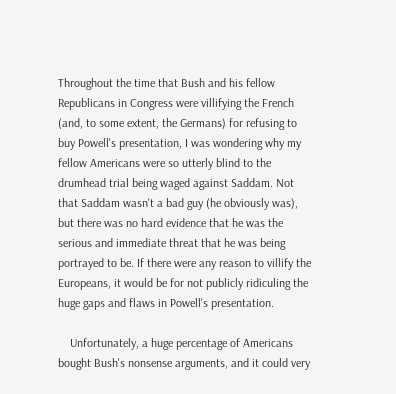Throughout the time that Bush and his fellow Republicans in Congress were villifying the French (and, to some extent, the Germans) for refusing to buy Powell's presentation, I was wondering why my fellow Americans were so utterly blind to the drumhead trial being waged against Saddam. Not that Saddam wasn't a bad guy (he obviously was), but there was no hard evidence that he was the serious and immediate threat that he was being portrayed to be. If there were any reason to villify the Europeans, it would be for not publicly ridiculing the huge gaps and flaws in Powell's presentation.

    Unfortunately, a huge percentage of Americans bought Bush's nonsense arguments, and it could very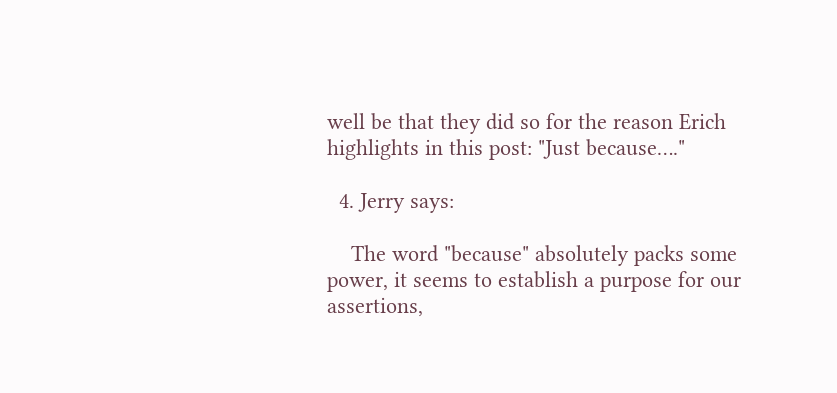well be that they did so for the reason Erich highlights in this post: "Just because…."

  4. Jerry says:

    The word "because" absolutely packs some power, it seems to establish a purpose for our assertions,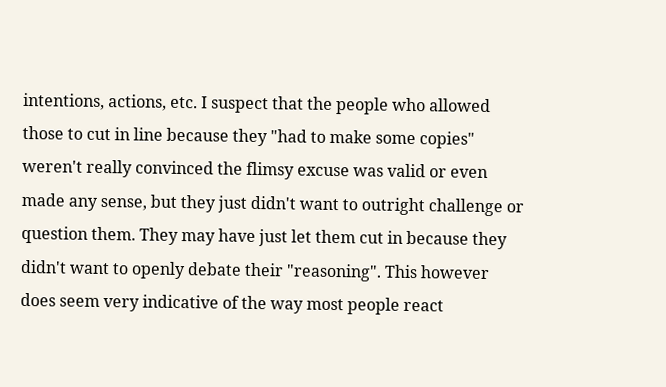intentions, actions, etc. I suspect that the people who allowed those to cut in line because they "had to make some copies" weren't really convinced the flimsy excuse was valid or even made any sense, but they just didn't want to outright challenge or question them. They may have just let them cut in because they didn't want to openly debate their "reasoning". This however does seem very indicative of the way most people react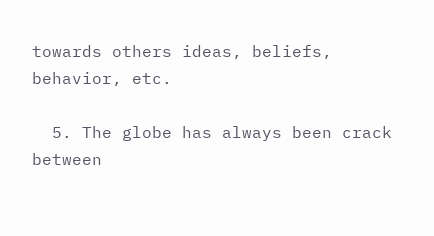towards others ideas, beliefs, behavior, etc.

  5. The globe has always been crack between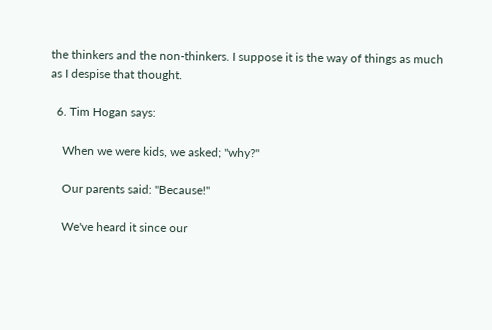the thinkers and the non-thinkers. I suppose it is the way of things as much as I despise that thought.

  6. Tim Hogan says:

    When we were kids, we asked; "why?"

    Our parents said: "Because!"

    We've heard it since our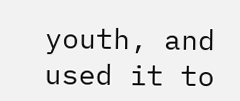youth, and used it to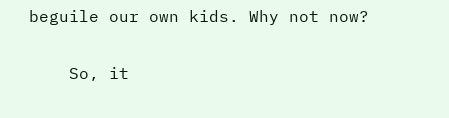beguile our own kids. Why not now?

    So, it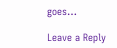goes…

Leave a Reply